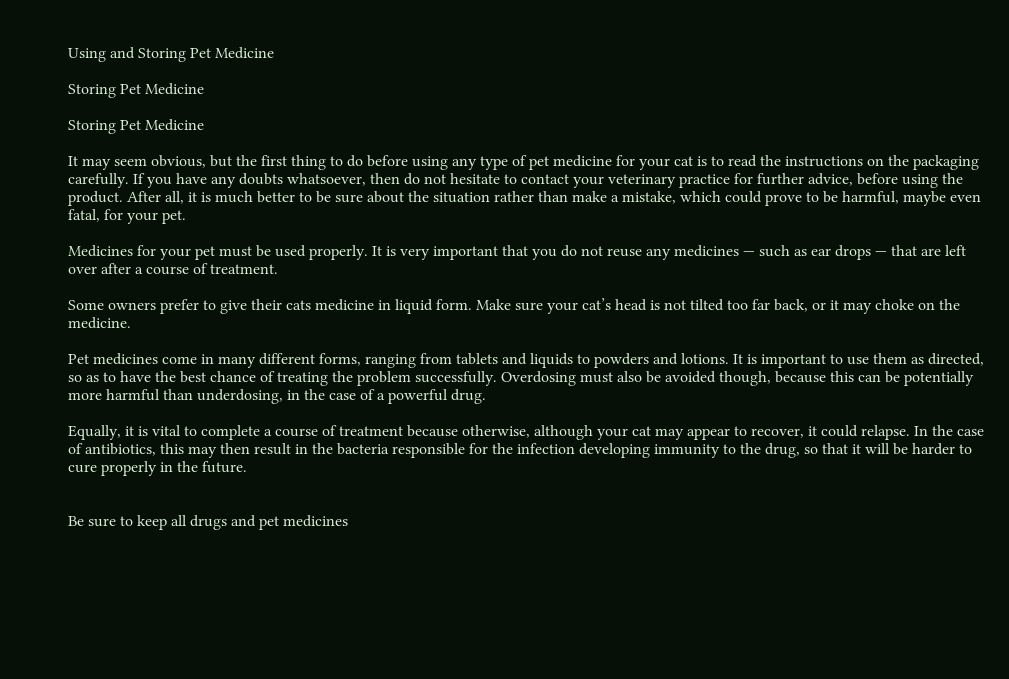Using and Storing Pet Medicine

Storing Pet Medicine

Storing Pet Medicine

It may seem obvious, but the first thing to do before using any type of pet medicine for your cat is to read the instructions on the packaging carefully. If you have any doubts whatsoever, then do not hesitate to contact your veterinary practice for further advice, before using the product. After all, it is much better to be sure about the situation rather than make a mistake, which could prove to be harmful, maybe even fatal, for your pet.

Medicines for your pet must be used properly. It is very important that you do not reuse any medicines — such as ear drops — that are left over after a course of treatment.

Some owners prefer to give their cats medicine in liquid form. Make sure your cat’s head is not tilted too far back, or it may choke on the medicine.

Pet medicines come in many different forms, ranging from tablets and liquids to powders and lotions. It is important to use them as directed, so as to have the best chance of treating the problem successfully. Overdosing must also be avoided though, because this can be potentially more harmful than underdosing, in the case of a powerful drug.

Equally, it is vital to complete a course of treatment because otherwise, although your cat may appear to recover, it could relapse. In the case of antibiotics, this may then result in the bacteria responsible for the infection developing immunity to the drug, so that it will be harder to cure properly in the future.


Be sure to keep all drugs and pet medicines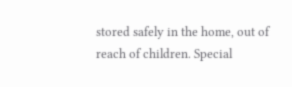stored safely in the home, out of reach of children. Special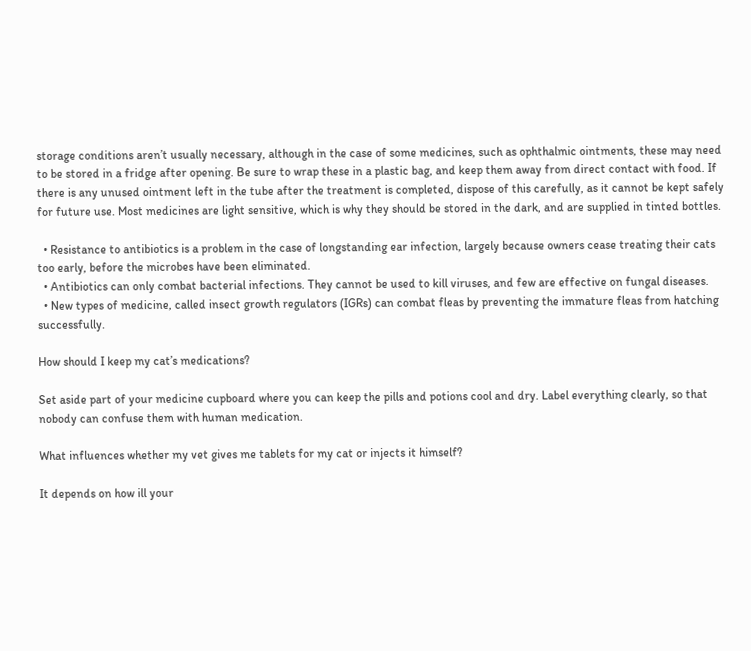storage conditions aren’t usually necessary, although in the case of some medicines, such as ophthalmic ointments, these may need to be stored in a fridge after opening. Be sure to wrap these in a plastic bag, and keep them away from direct contact with food. If there is any unused ointment left in the tube after the treatment is completed, dispose of this carefully, as it cannot be kept safely for future use. Most medicines are light sensitive, which is why they should be stored in the dark, and are supplied in tinted bottles.

  • Resistance to antibiotics is a problem in the case of longstanding ear infection, largely because owners cease treating their cats too early, before the microbes have been eliminated.
  • Antibiotics can only combat bacterial infections. They cannot be used to kill viruses, and few are effective on fungal diseases.
  • New types of medicine, called insect growth regulators (IGRs) can combat fleas by preventing the immature fleas from hatching successfully.

How should I keep my cat’s medications?

Set aside part of your medicine cupboard where you can keep the pills and potions cool and dry. Label everything clearly, so that nobody can confuse them with human medication.

What influences whether my vet gives me tablets for my cat or injects it himself?

It depends on how ill your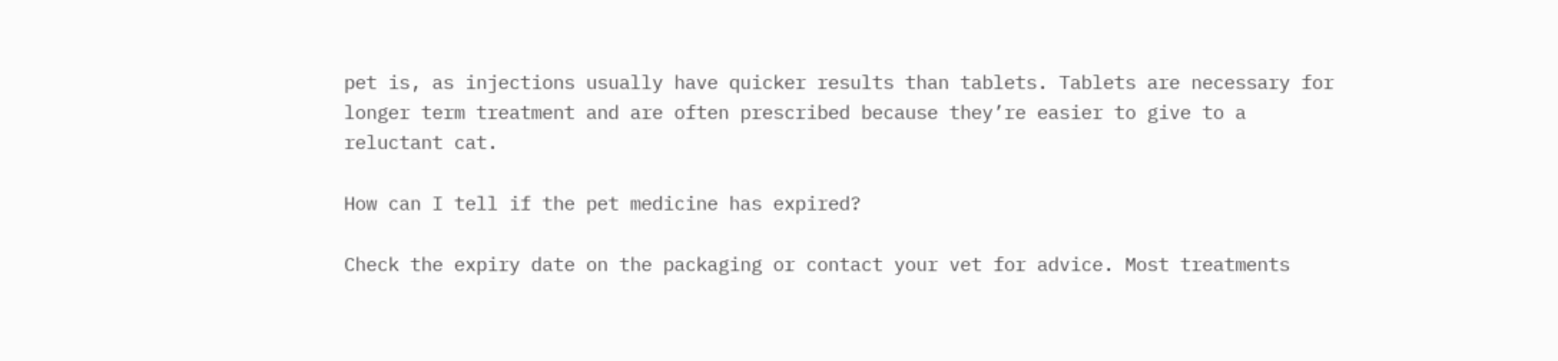pet is, as injections usually have quicker results than tablets. Tablets are necessary for longer term treatment and are often prescribed because they’re easier to give to a reluctant cat.

How can I tell if the pet medicine has expired?

Check the expiry date on the packaging or contact your vet for advice. Most treatments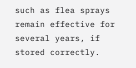such as flea sprays remain effective for several years, if stored correctly.